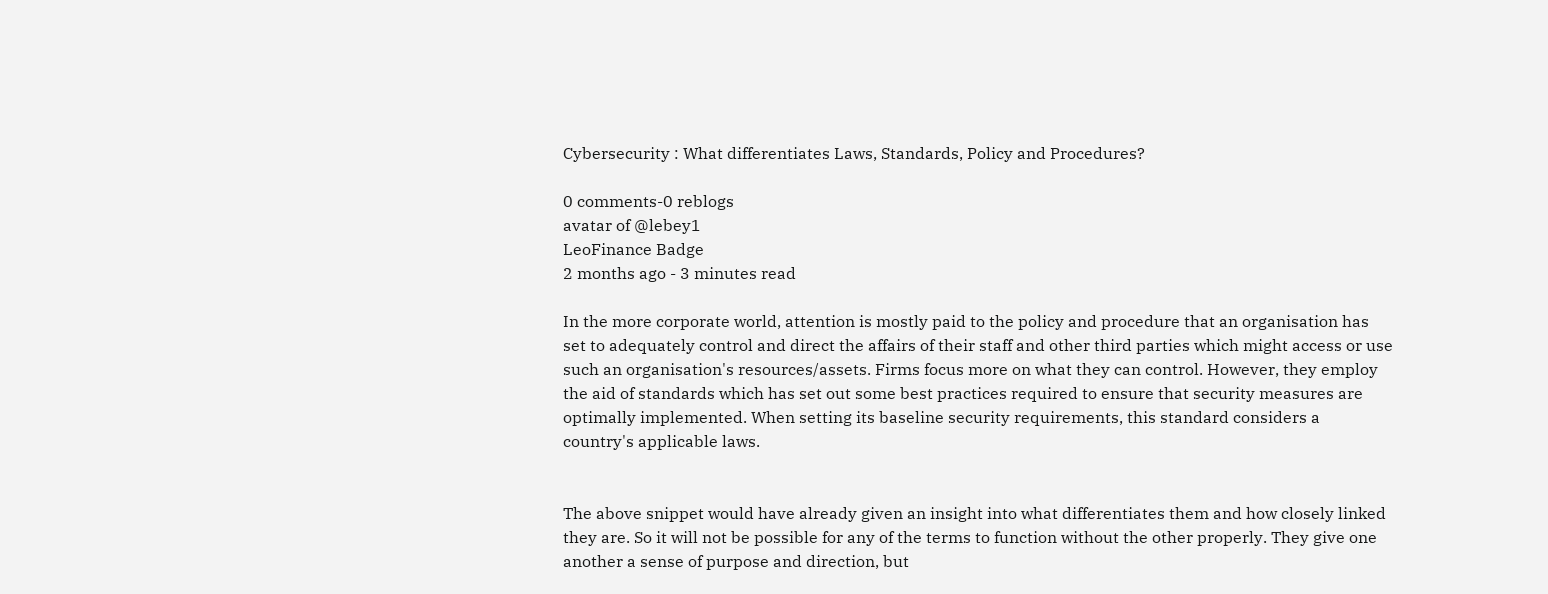Cybersecurity : What differentiates Laws, Standards, Policy and Procedures?

0 comments-0 reblogs
avatar of @lebey1
LeoFinance Badge
2 months ago - 3 minutes read

In the more corporate world, attention is mostly paid to the policy and procedure that an organisation has set to adequately control and direct the affairs of their staff and other third parties which might access or use such an organisation's resources/assets. Firms focus more on what they can control. However, they employ the aid of standards which has set out some best practices required to ensure that security measures are optimally implemented. When setting its baseline security requirements, this standard considers a country's applicable laws.


The above snippet would have already given an insight into what differentiates them and how closely linked they are. So it will not be possible for any of the terms to function without the other properly. They give one another a sense of purpose and direction, but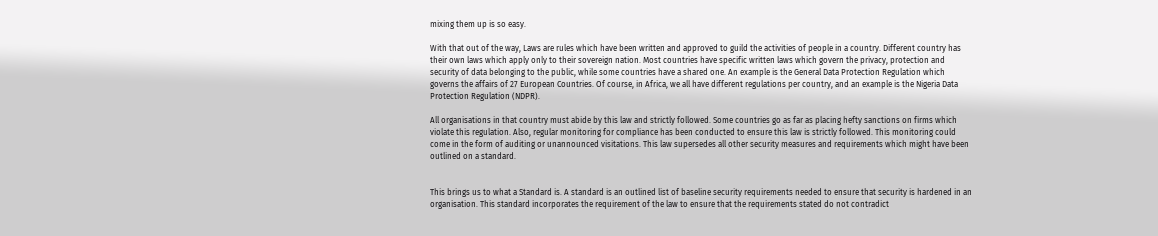mixing them up is so easy.

With that out of the way, Laws are rules which have been written and approved to guild the activities of people in a country. Different country has their own laws which apply only to their sovereign nation. Most countries have specific written laws which govern the privacy, protection and security of data belonging to the public, while some countries have a shared one. An example is the General Data Protection Regulation which governs the affairs of 27 European Countries. Of course, in Africa, we all have different regulations per country, and an example is the Nigeria Data Protection Regulation (NDPR).

All organisations in that country must abide by this law and strictly followed. Some countries go as far as placing hefty sanctions on firms which violate this regulation. Also, regular monitoring for compliance has been conducted to ensure this law is strictly followed. This monitoring could come in the form of auditing or unannounced visitations. This law supersedes all other security measures and requirements which might have been outlined on a standard.


This brings us to what a Standard is. A standard is an outlined list of baseline security requirements needed to ensure that security is hardened in an organisation. This standard incorporates the requirement of the law to ensure that the requirements stated do not contradict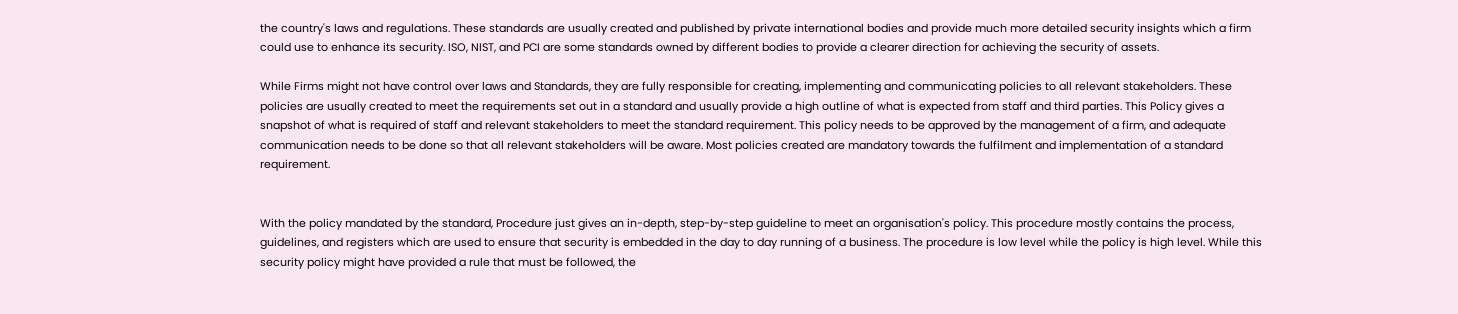the country's laws and regulations. These standards are usually created and published by private international bodies and provide much more detailed security insights which a firm could use to enhance its security. ISO, NIST, and PCI are some standards owned by different bodies to provide a clearer direction for achieving the security of assets.

While Firms might not have control over laws and Standards, they are fully responsible for creating, implementing and communicating policies to all relevant stakeholders. These policies are usually created to meet the requirements set out in a standard and usually provide a high outline of what is expected from staff and third parties. This Policy gives a snapshot of what is required of staff and relevant stakeholders to meet the standard requirement. This policy needs to be approved by the management of a firm, and adequate communication needs to be done so that all relevant stakeholders will be aware. Most policies created are mandatory towards the fulfilment and implementation of a standard requirement.


With the policy mandated by the standard, Procedure just gives an in-depth, step-by-step guideline to meet an organisation's policy. This procedure mostly contains the process, guidelines, and registers which are used to ensure that security is embedded in the day to day running of a business. The procedure is low level while the policy is high level. While this security policy might have provided a rule that must be followed, the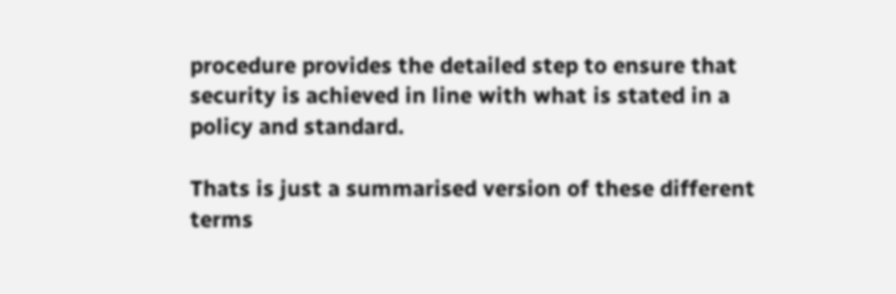procedure provides the detailed step to ensure that security is achieved in line with what is stated in a policy and standard.

Thats is just a summarised version of these different terms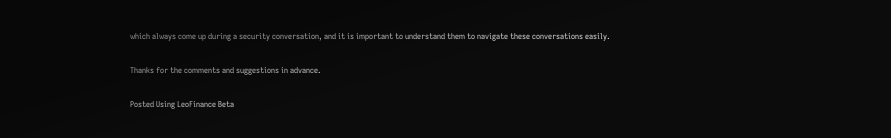which always come up during a security conversation, and it is important to understand them to navigate these conversations easily.

Thanks for the comments and suggestions in advance.

Posted Using LeoFinance Beta